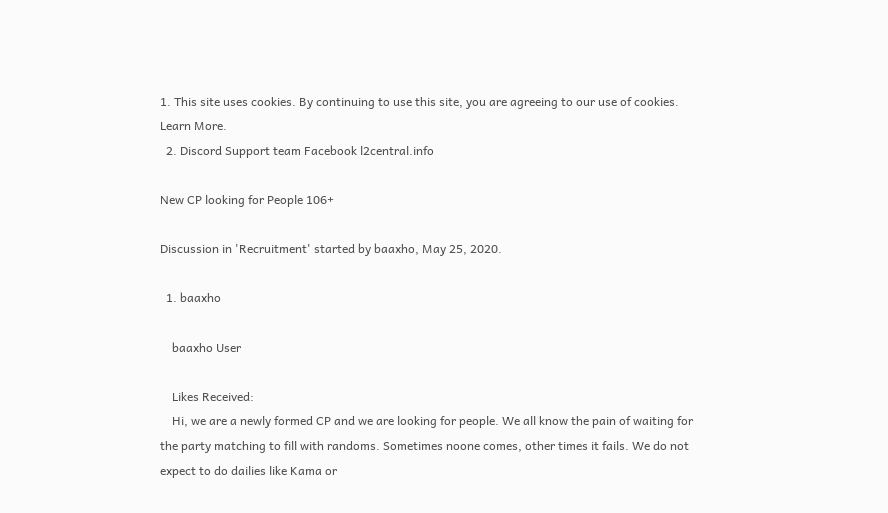1. This site uses cookies. By continuing to use this site, you are agreeing to our use of cookies. Learn More.
  2. Discord Support team Facebook l2central.info

New CP looking for People 106+

Discussion in 'Recruitment' started by baaxho, May 25, 2020.

  1. baaxho

    baaxho User

    Likes Received:
    Hi, we are a newly formed CP and we are looking for people. We all know the pain of waiting for the party matching to fill with randoms. Sometimes noone comes, other times it fails. We do not expect to do dailies like Kama or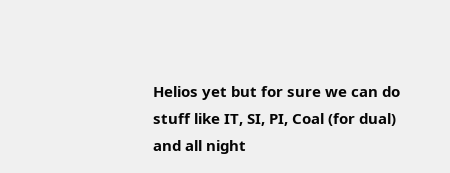Helios yet but for sure we can do stuff like IT, SI, PI, Coal (for dual) and all night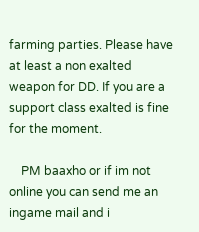farming parties. Please have at least a non exalted weapon for DD. If you are a support class exalted is fine for the moment.

    PM baaxho or if im not online you can send me an ingame mail and i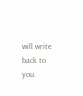will write back to you.